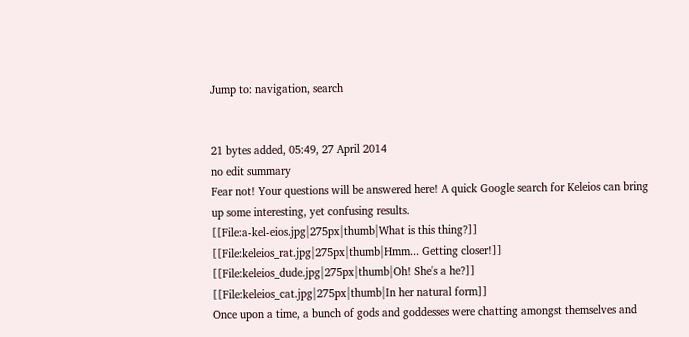Jump to: navigation, search


21 bytes added, 05:49, 27 April 2014
no edit summary
Fear not! Your questions will be answered here! A quick Google search for Keleios can bring up some interesting, yet confusing results.
[[File:a-kel-eios.jpg|275px|thumb|What is this thing?]]
[[File:keleios_rat.jpg|275px|thumb|Hmm... Getting closer!]]
[[File:keleios_dude.jpg|275px|thumb|Oh! She's a he?]]
[[File:keleios_cat.jpg|275px|thumb|In her natural form]]
Once upon a time, a bunch of gods and goddesses were chatting amongst themselves and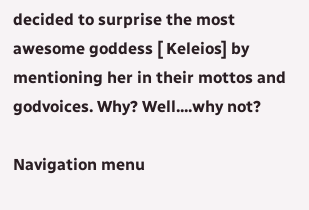decided to surprise the most awesome goddess [ Keleios] by mentioning her in their mottos and godvoices. Why? Well....why not?

Navigation menu